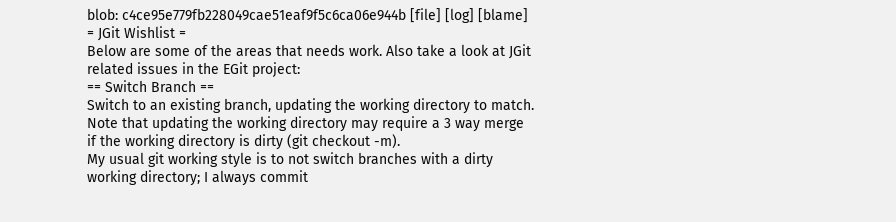blob: c4ce95e779fb228049cae51eaf9f5c6ca06e944b [file] [log] [blame]
= JGit Wishlist =
Below are some of the areas that needs work. Also take a look at JGit
related issues in the EGit project:
== Switch Branch ==
Switch to an existing branch, updating the working directory to match.
Note that updating the working directory may require a 3 way merge
if the working directory is dirty (git checkout -m).
My usual git working style is to not switch branches with a dirty
working directory; I always commit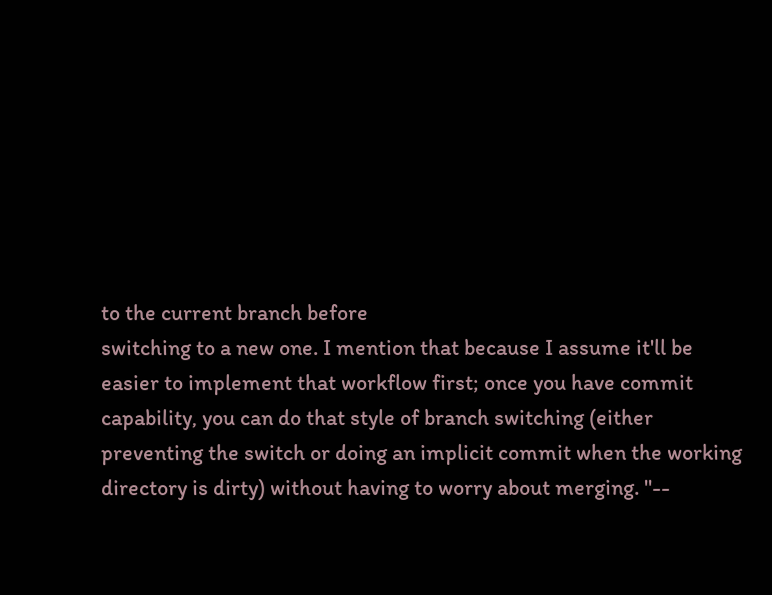to the current branch before
switching to a new one. I mention that because I assume it'll be
easier to implement that workflow first; once you have commit
capability, you can do that style of branch switching (either
preventing the switch or doing an implicit commit when the working
directory is dirty) without having to worry about merging. ''--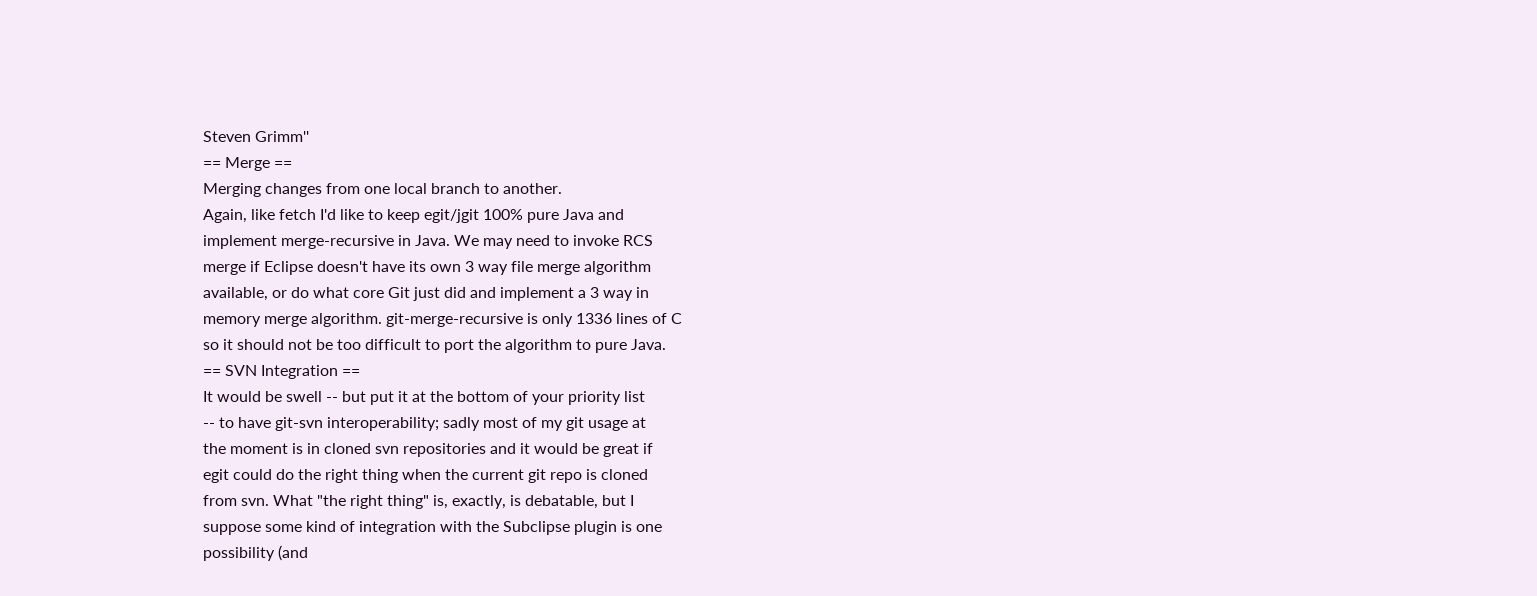Steven Grimm''
== Merge ==
Merging changes from one local branch to another.
Again, like fetch I'd like to keep egit/jgit 100% pure Java and
implement merge-recursive in Java. We may need to invoke RCS
merge if Eclipse doesn't have its own 3 way file merge algorithm
available, or do what core Git just did and implement a 3 way in
memory merge algorithm. git-merge-recursive is only 1336 lines of C
so it should not be too difficult to port the algorithm to pure Java.
== SVN Integration ==
It would be swell -- but put it at the bottom of your priority list
-- to have git-svn interoperability; sadly most of my git usage at
the moment is in cloned svn repositories and it would be great if
egit could do the right thing when the current git repo is cloned
from svn. What "the right thing" is, exactly, is debatable, but I
suppose some kind of integration with the Subclipse plugin is one
possibility (and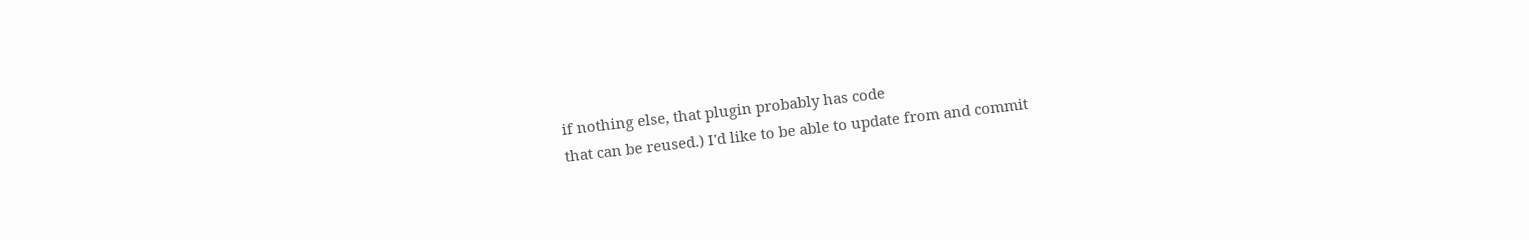if nothing else, that plugin probably has code
that can be reused.) I'd like to be able to update from and commit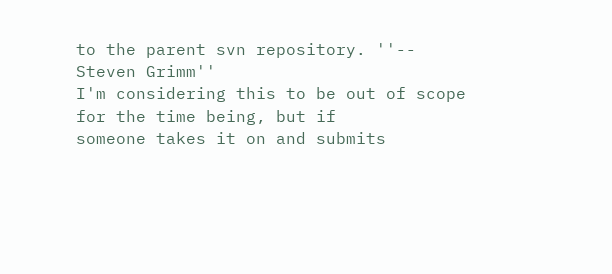to the parent svn repository. ''-- Steven Grimm''
I'm considering this to be out of scope for the time being, but if
someone takes it on and submits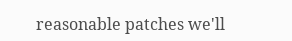reasonable patches we'll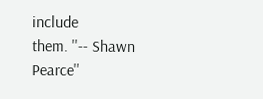include
them. ''-- Shawn Pearce''